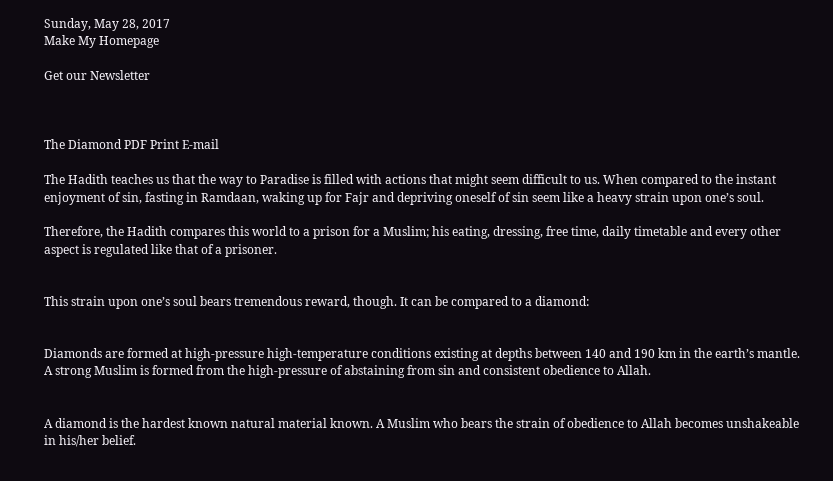Sunday, May 28, 2017
Make My Homepage

Get our Newsletter



The Diamond PDF Print E-mail

The Hadith teaches us that the way to Paradise is filled with actions that might seem difficult to us. When compared to the instant enjoyment of sin, fasting in Ramdaan, waking up for Fajr and depriving oneself of sin seem like a heavy strain upon one’s soul.

Therefore, the Hadith compares this world to a prison for a Muslim; his eating, dressing, free time, daily timetable and every other aspect is regulated like that of a prisoner.


This strain upon one’s soul bears tremendous reward, though. It can be compared to a diamond:


Diamonds are formed at high-pressure high-temperature conditions existing at depths between 140 and 190 km in the earth’s mantle. A strong Muslim is formed from the high-pressure of abstaining from sin and consistent obedience to Allah.


A diamond is the hardest known natural material known. A Muslim who bears the strain of obedience to Allah becomes unshakeable in his/her belief.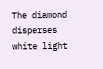The diamond disperses white light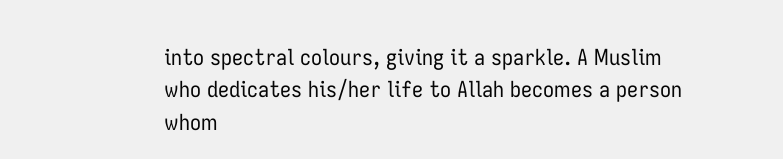into spectral colours, giving it a sparkle. A Muslim who dedicates his/her life to Allah becomes a person whom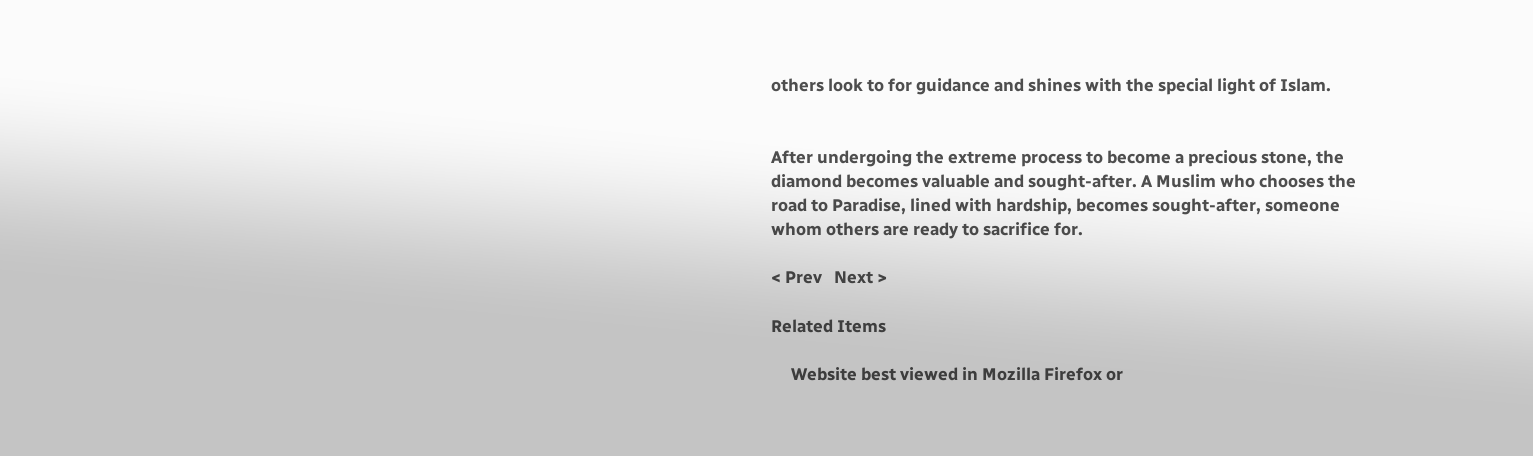others look to for guidance and shines with the special light of Islam.


After undergoing the extreme process to become a precious stone, the diamond becomes valuable and sought-after. A Muslim who chooses the road to Paradise, lined with hardship, becomes sought-after, someone whom others are ready to sacrifice for.

< Prev   Next >

Related Items

     Website best viewed in Mozilla Firefox or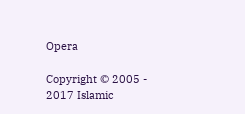Opera

Copyright © 2005 - 2017 Islamic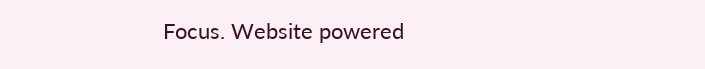Focus. Website powered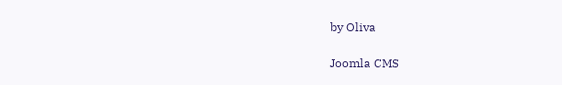by Oliva

Joomla CMS